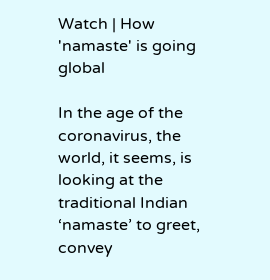Watch | How 'namaste' is going global

In the age of the coronavirus, the world, it seems, is looking at the traditional Indian ‘namaste’ to greet, convey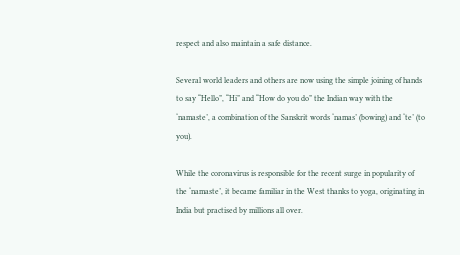respect and also maintain a safe distance.

Several world leaders and others are now using the simple joining of hands to say “Hello”, “Hi” and “How do you do” the Indian way with the ‘namaste’, a combination of the Sanskrit words ‘namas’ (bowing) and ‘te’ (to you).

While the coronavirus is responsible for the recent surge in popularity of the ‘namaste’, it became familiar in the West thanks to yoga, originating in India but practised by millions all over.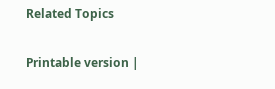Related Topics

Printable version |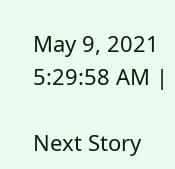May 9, 2021 5:29:58 AM |

Next Story